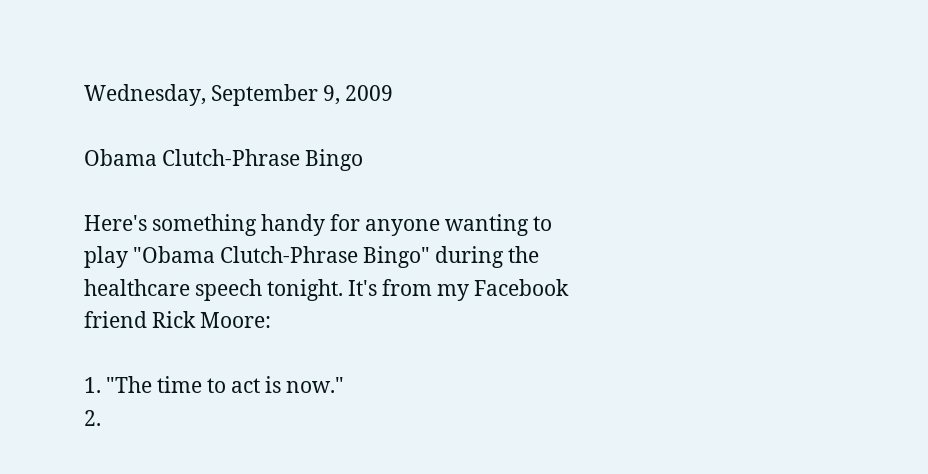Wednesday, September 9, 2009

Obama Clutch-Phrase Bingo

Here's something handy for anyone wanting to play "Obama Clutch-Phrase Bingo" during the healthcare speech tonight. It's from my Facebook friend Rick Moore:

1. "The time to act is now."
2.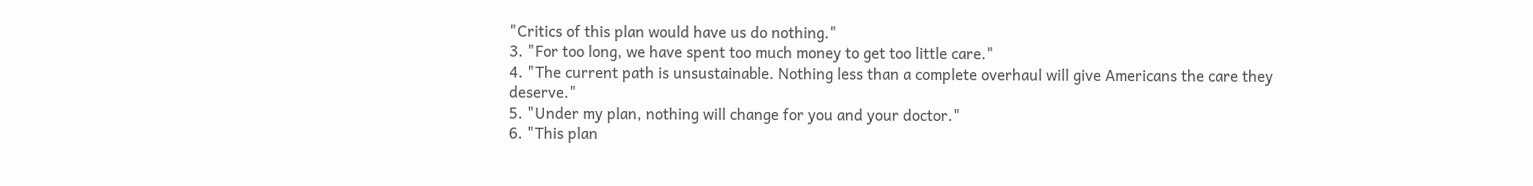"Critics of this plan would have us do nothing."
3. "For too long, we have spent too much money to get too little care."
4. "The current path is unsustainable. Nothing less than a complete overhaul will give Americans the care they deserve."
5. "Under my plan, nothing will change for you and your doctor."
6. "This plan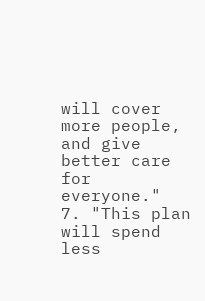will cover more people, and give better care for everyone."
7. "This plan will spend less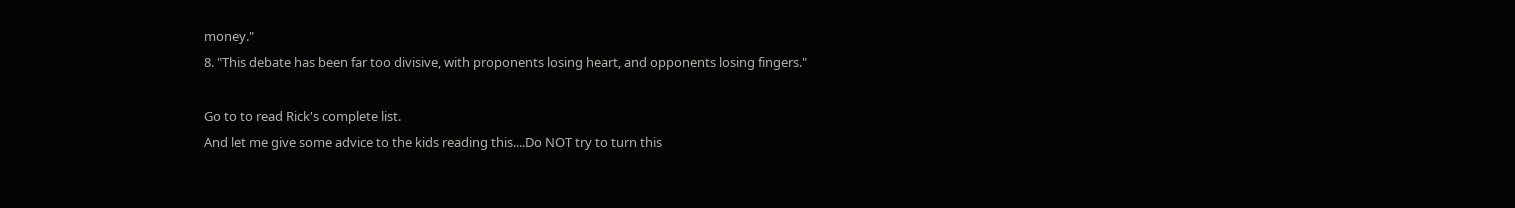money."
8. "This debate has been far too divisive, with proponents losing heart, and opponents losing fingers."

Go to to read Rick's complete list.
And let me give some advice to the kids reading this....Do NOT try to turn this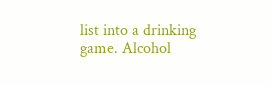list into a drinking game. Alcohol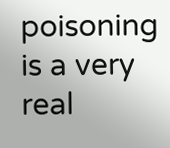poisoning is a very real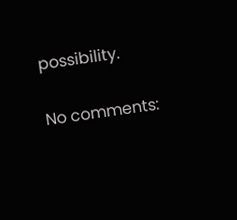possibility.

No comments: